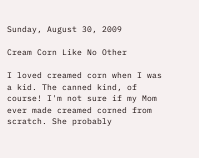Sunday, August 30, 2009

Cream Corn Like No Other

I loved creamed corn when I was a kid. The canned kind, of course! I'm not sure if my Mom ever made creamed corned from scratch. She probably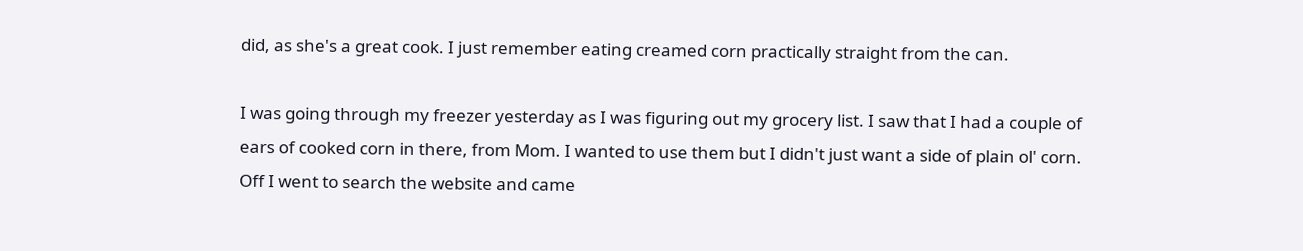did, as she's a great cook. I just remember eating creamed corn practically straight from the can.

I was going through my freezer yesterday as I was figuring out my grocery list. I saw that I had a couple of ears of cooked corn in there, from Mom. I wanted to use them but I didn't just want a side of plain ol' corn. Off I went to search the website and came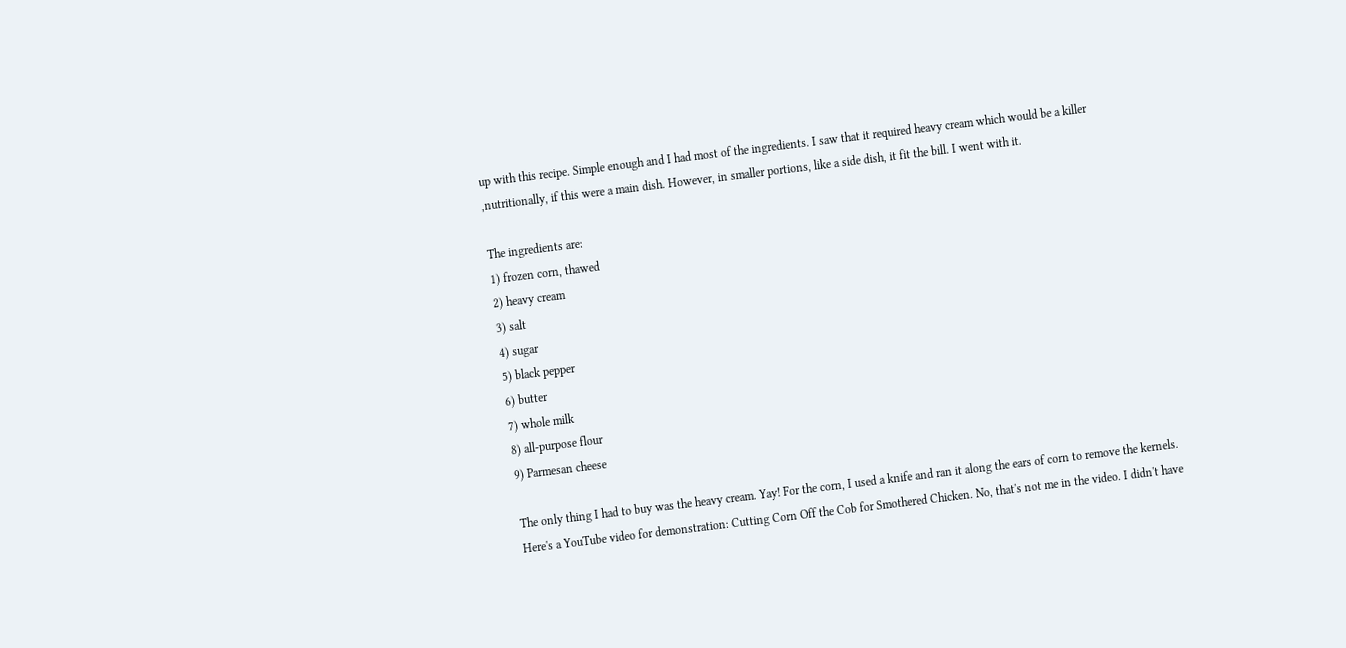up with this recipe. Simple enough and I had most of the ingredients. I saw that it required heavy cream which would be a killer ,nutritionally, if this were a main dish. However, in smaller portions, like a side dish, it fit the bill. I went with it.

The ingredients are:
1) frozen corn, thawed
2) heavy cream
3) salt
4) sugar
5) black pepper
6) butter
7) whole milk
8) all-purpose flour
9) Parmesan cheese

The only thing I had to buy was the heavy cream. Yay! For the corn, I used a knife and ran it along the ears of corn to remove the kernels. Here's a YouTube video for demonstration: Cutting Corn Off the Cob for Smothered Chicken. No, that's not me in the video. I didn't have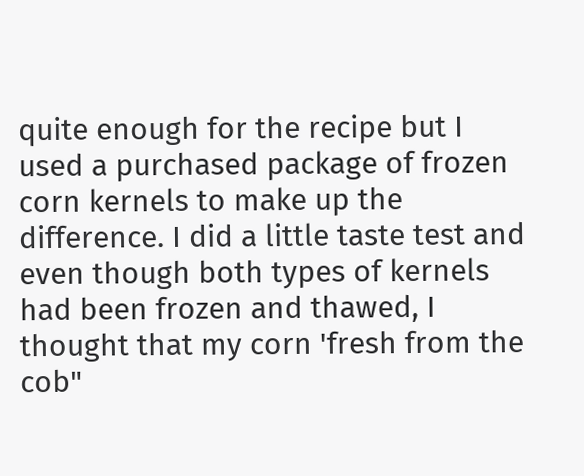quite enough for the recipe but I used a purchased package of frozen corn kernels to make up the difference. I did a little taste test and even though both types of kernels had been frozen and thawed, I thought that my corn 'fresh from the cob"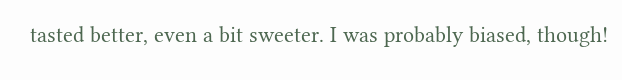tasted better, even a bit sweeter. I was probably biased, though!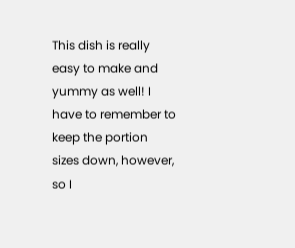This dish is really easy to make and yummy as well! I have to remember to keep the portion sizes down, however, so I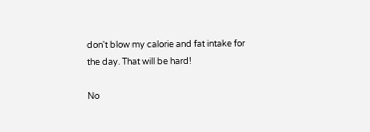don't blow my calorie and fat intake for the day. That will be hard!

No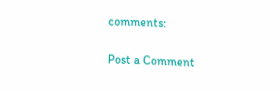comments:

Post a Comment